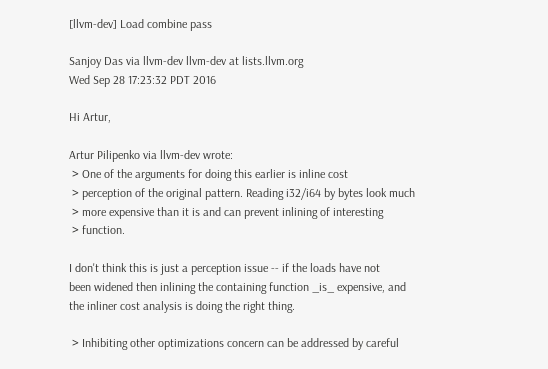[llvm-dev] Load combine pass

Sanjoy Das via llvm-dev llvm-dev at lists.llvm.org
Wed Sep 28 17:23:32 PDT 2016

Hi Artur,

Artur Pilipenko via llvm-dev wrote:
 > One of the arguments for doing this earlier is inline cost
 > perception of the original pattern. Reading i32/i64 by bytes look much
 > more expensive than it is and can prevent inlining of interesting
 > function.

I don't think this is just a perception issue -- if the loads have not
been widened then inlining the containing function _is_ expensive, and
the inliner cost analysis is doing the right thing.

 > Inhibiting other optimizations concern can be addressed by careful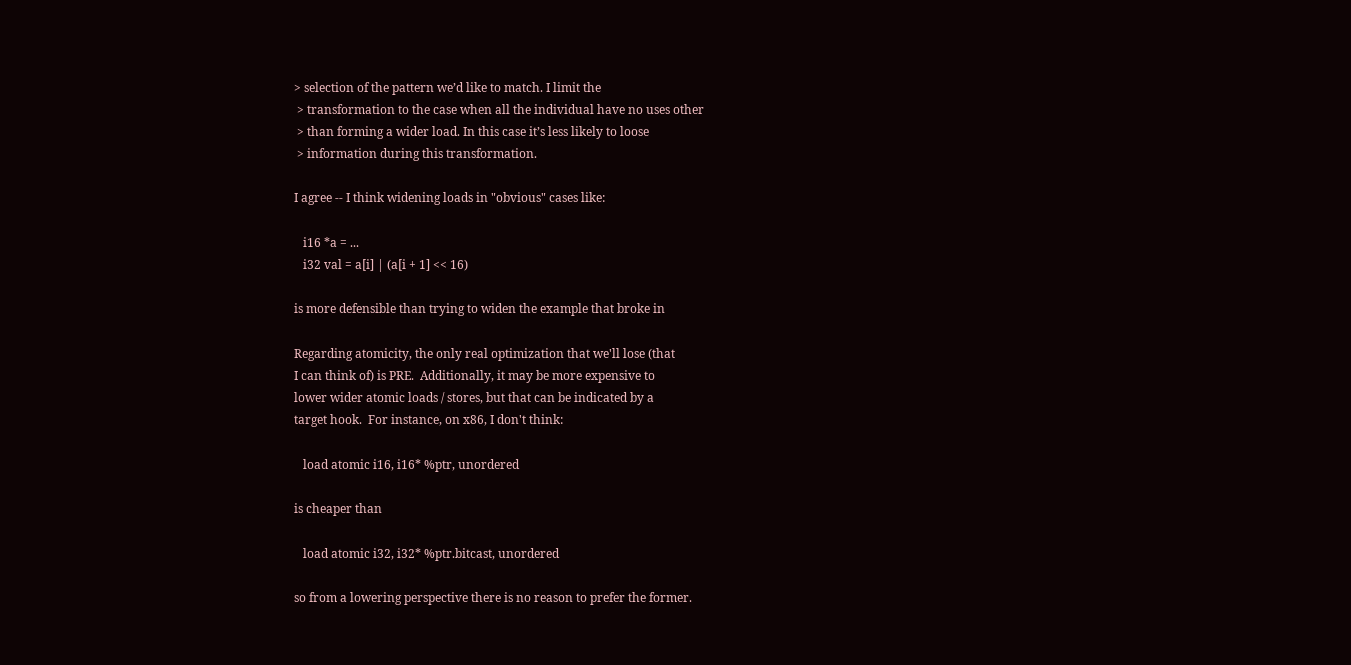> selection of the pattern we’d like to match. I limit the
 > transformation to the case when all the individual have no uses other
 > than forming a wider load. In this case it’s less likely to loose
 > information during this transformation.

I agree -- I think widening loads in "obvious" cases like:

   i16 *a = ...
   i32 val = a[i] | (a[i + 1] << 16)

is more defensible than trying to widen the example that broke in

Regarding atomicity, the only real optimization that we'll lose (that
I can think of) is PRE.  Additionally, it may be more expensive to
lower wider atomic loads / stores, but that can be indicated by a
target hook.  For instance, on x86, I don't think:

   load atomic i16, i16* %ptr, unordered

is cheaper than

   load atomic i32, i32* %ptr.bitcast, unordered

so from a lowering perspective there is no reason to prefer the former.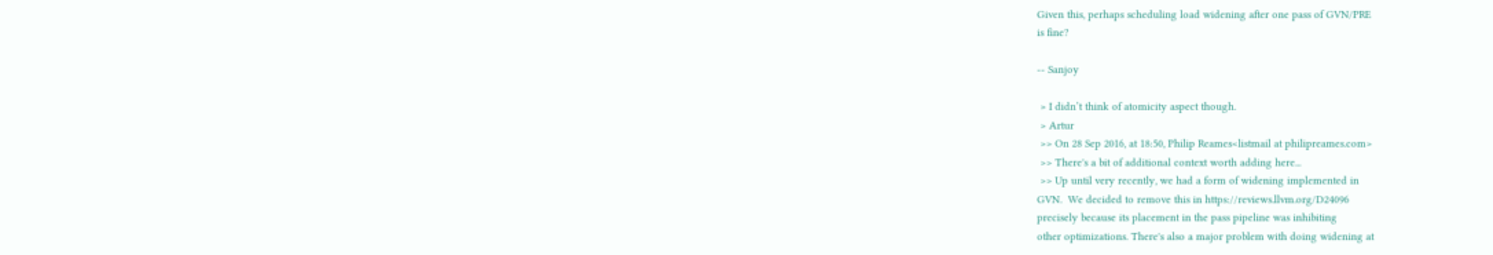Given this, perhaps scheduling load widening after one pass of GVN/PRE
is fine?

-- Sanjoy

 > I didn’t think of atomicity aspect though.
 > Artur
 >> On 28 Sep 2016, at 18:50, Philip Reames<listmail at philipreames.com>
 >> There's a bit of additional context worth adding here...
 >> Up until very recently, we had a form of widening implemented in
GVN.  We decided to remove this in https://reviews.llvm.org/D24096
precisely because its placement in the pass pipeline was inhibiting
other optimizations. There's also a major problem with doing widening at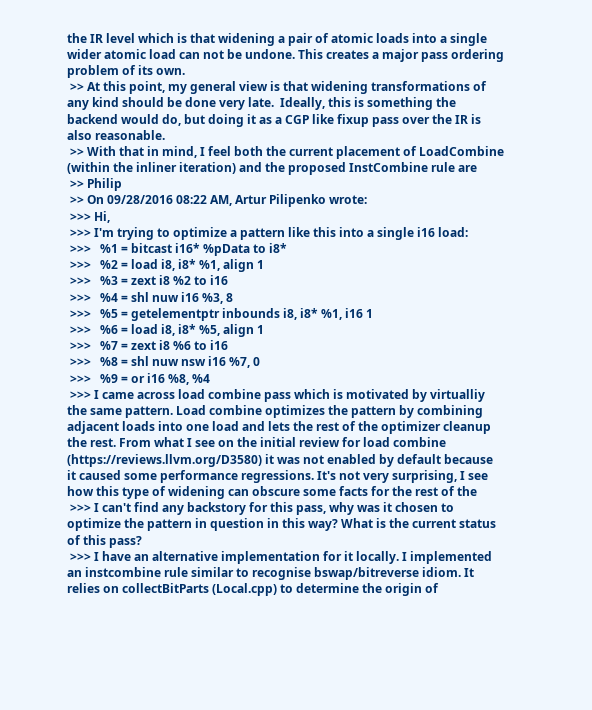the IR level which is that widening a pair of atomic loads into a single
wider atomic load can not be undone. This creates a major pass ordering
problem of its own.
 >> At this point, my general view is that widening transformations of
any kind should be done very late.  Ideally, this is something the
backend would do, but doing it as a CGP like fixup pass over the IR is
also reasonable.
 >> With that in mind, I feel both the current placement of LoadCombine
(within the inliner iteration) and the proposed InstCombine rule are
 >> Philip
 >> On 09/28/2016 08:22 AM, Artur Pilipenko wrote:
 >>> Hi,
 >>> I'm trying to optimize a pattern like this into a single i16 load:
 >>>   %1 = bitcast i16* %pData to i8*
 >>>   %2 = load i8, i8* %1, align 1
 >>>   %3 = zext i8 %2 to i16
 >>>   %4 = shl nuw i16 %3, 8
 >>>   %5 = getelementptr inbounds i8, i8* %1, i16 1
 >>>   %6 = load i8, i8* %5, align 1
 >>>   %7 = zext i8 %6 to i16
 >>>   %8 = shl nuw nsw i16 %7, 0
 >>>   %9 = or i16 %8, %4
 >>> I came across load combine pass which is motivated by virtualliy
the same pattern. Load combine optimizes the pattern by combining
adjacent loads into one load and lets the rest of the optimizer cleanup
the rest. From what I see on the initial review for load combine
(https://reviews.llvm.org/D3580) it was not enabled by default because
it caused some performance regressions. It's not very surprising, I see
how this type of widening can obscure some facts for the rest of the
 >>> I can't find any backstory for this pass, why was it chosen to
optimize the pattern in question in this way? What is the current status
of this pass?
 >>> I have an alternative implementation for it locally. I implemented
an instcombine rule similar to recognise bswap/bitreverse idiom. It
relies on collectBitParts (Local.cpp) to determine the origin of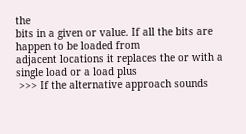the
bits in a given or value. If all the bits are happen to be loaded from
adjacent locations it replaces the or with a single load or a load plus
 >>> If the alternative approach sounds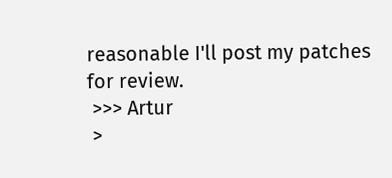reasonable I'll post my patches
for review.
 >>> Artur
 >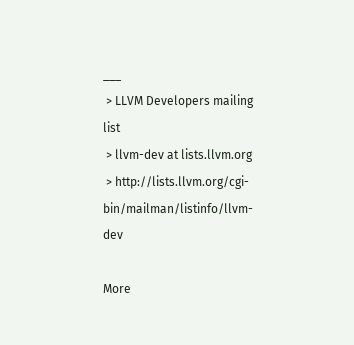___
 > LLVM Developers mailing list
 > llvm-dev at lists.llvm.org
 > http://lists.llvm.org/cgi-bin/mailman/listinfo/llvm-dev

More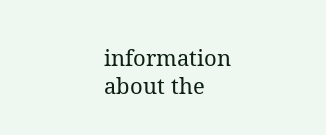information about the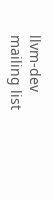llvm-dev mailing list